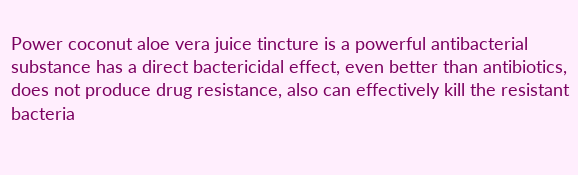Power coconut aloe vera juice tincture is a powerful antibacterial substance has a direct bactericidal effect, even better than antibiotics, does not produce drug resistance, also can effectively kill the resistant bacteria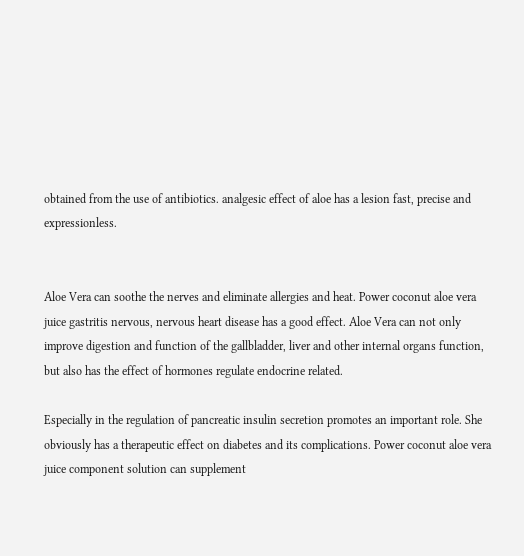obtained from the use of antibiotics. analgesic effect of aloe has a lesion fast, precise and expressionless.


Aloe Vera can soothe the nerves and eliminate allergies and heat. Power coconut aloe vera juice gastritis nervous, nervous heart disease has a good effect. Aloe Vera can not only improve digestion and function of the gallbladder, liver and other internal organs function, but also has the effect of hormones regulate endocrine related.

Especially in the regulation of pancreatic insulin secretion promotes an important role. She obviously has a therapeutic effect on diabetes and its complications. Power coconut aloe vera juice component solution can supplement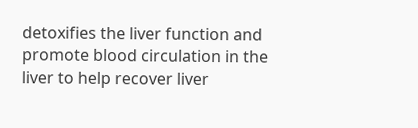detoxifies the liver function and promote blood circulation in the liver to help recover liver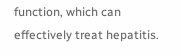function, which can effectively treat hepatitis.